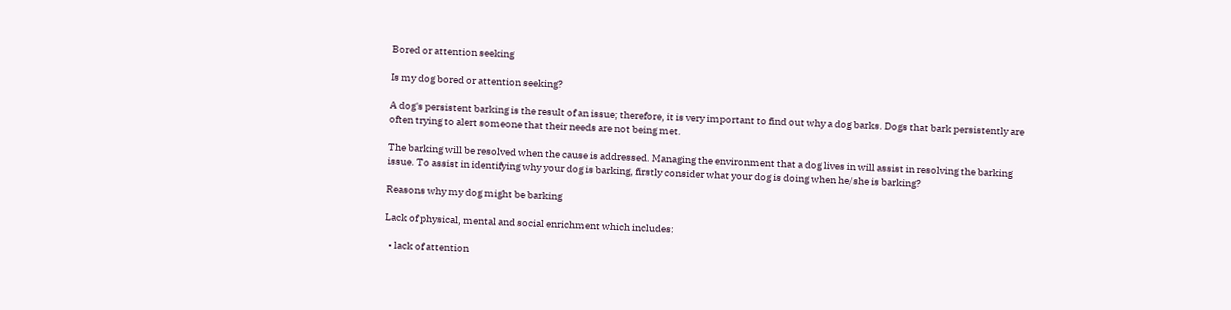Bored or attention seeking

Is my dog bored or attention seeking?

A dog's persistent barking is the result of an issue; therefore, it is very important to find out why a dog barks. Dogs that bark persistently are often trying to alert someone that their needs are not being met.

The barking will be resolved when the cause is addressed. Managing the environment that a dog lives in will assist in resolving the barking issue. To assist in identifying why your dog is barking, firstly consider what your dog is doing when he/she is barking?

Reasons why my dog might be barking

Lack of physical, mental and social enrichment which includes:

  • lack of attention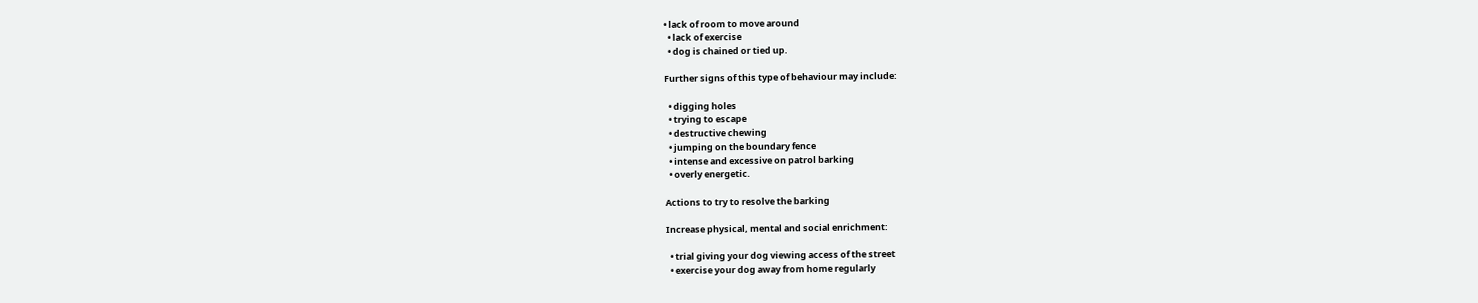• lack of room to move around
  • lack of exercise
  • dog is chained or tied up.

Further signs of this type of behaviour may include:

  • digging holes
  • trying to escape
  • destructive chewing
  • jumping on the boundary fence
  • intense and excessive on patrol barking
  • overly energetic.

Actions to try to resolve the barking

Increase physical, mental and social enrichment:

  • trial giving your dog viewing access of the street
  • exercise your dog away from home regularly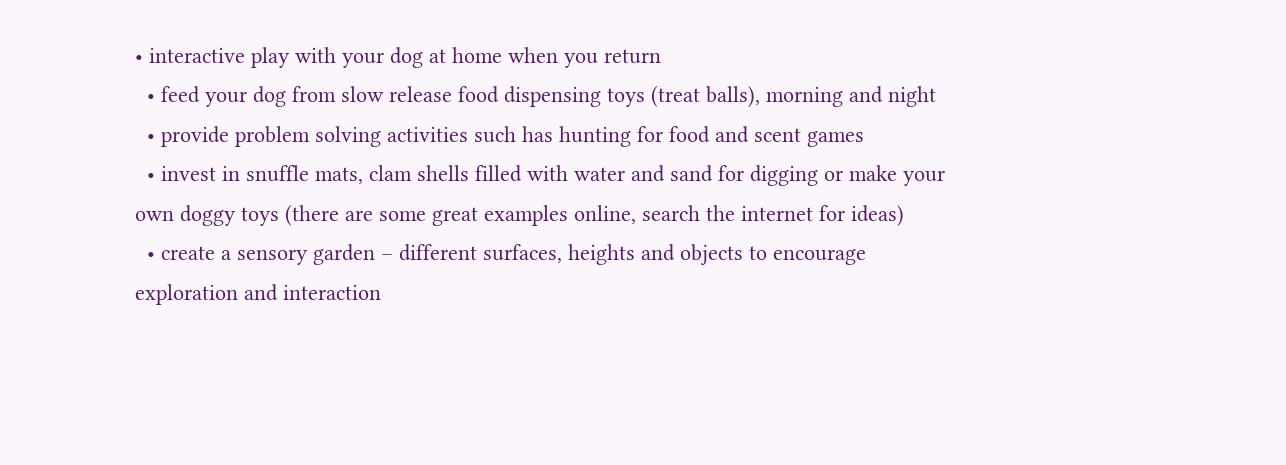• interactive play with your dog at home when you return
  • feed your dog from slow release food dispensing toys (treat balls), morning and night
  • provide problem solving activities such has hunting for food and scent games
  • invest in snuffle mats, clam shells filled with water and sand for digging or make your own doggy toys (there are some great examples online, search the internet for ideas)
  • create a sensory garden – different surfaces, heights and objects to encourage exploration and interaction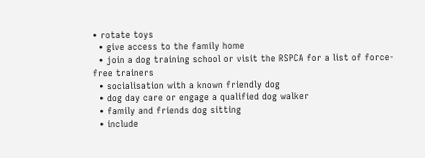• rotate toys
  • give access to the family home
  • join a dog training school or visit the RSPCA for a list of force-free trainers
  • socialisation with a known friendly dog
  • dog day care or engage a qualified dog walker
  • family and friends dog sitting
  • include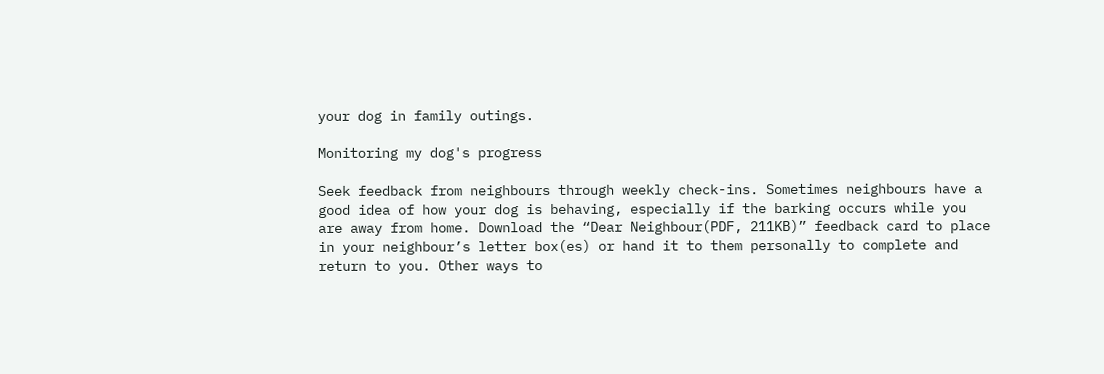your dog in family outings.

Monitoring my dog's progress

Seek feedback from neighbours through weekly check-ins. Sometimes neighbours have a good idea of how your dog is behaving, especially if the barking occurs while you are away from home. Download the “Dear Neighbour(PDF, 211KB)” feedback card to place in your neighbour’s letter box(es) or hand it to them personally to complete and return to you. Other ways to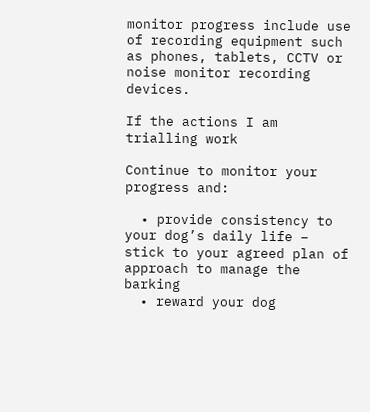monitor progress include use of recording equipment such as phones, tablets, CCTV or noise monitor recording devices.

If the actions I am trialling work

Continue to monitor your progress and:

  • provide consistency to your dog’s daily life – stick to your agreed plan of approach to manage the barking
  • reward your dog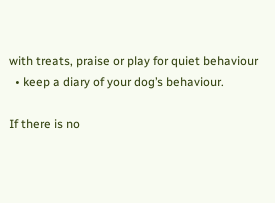with treats, praise or play for quiet behaviour
  • keep a diary of your dog’s behaviour.

If there is no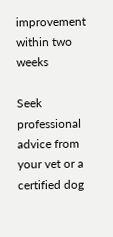improvement within two weeks

Seek professional advice from your vet or a certified dog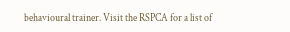behavioural trainer. Visit the RSPCA for a list of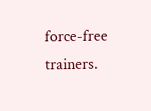force-free trainers.